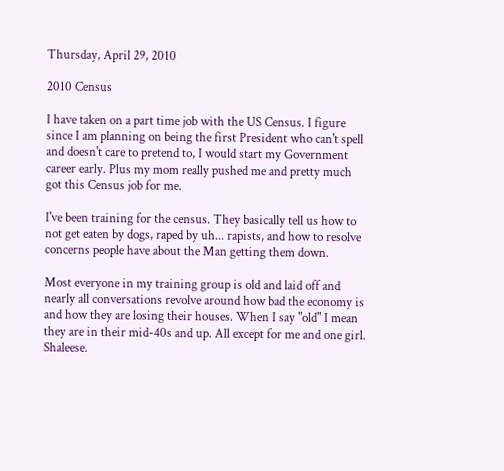Thursday, April 29, 2010

2010 Census

I have taken on a part time job with the US Census. I figure since I am planning on being the first President who can't spell and doesn't care to pretend to, I would start my Government career early. Plus my mom really pushed me and pretty much got this Census job for me.

I've been training for the census. They basically tell us how to not get eaten by dogs, raped by uh... rapists, and how to resolve concerns people have about the Man getting them down.

Most everyone in my training group is old and laid off and nearly all conversations revolve around how bad the economy is and how they are losing their houses. When I say "old" I mean they are in their mid-40s and up. All except for me and one girl. Shaleese.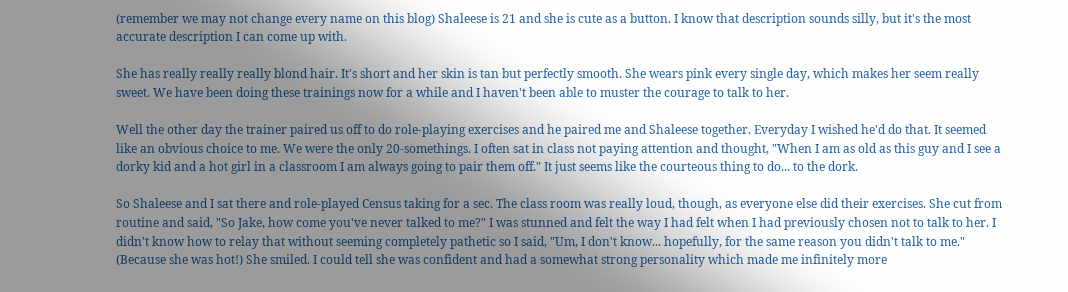(remember we may not change every name on this blog) Shaleese is 21 and she is cute as a button. I know that description sounds silly, but it's the most accurate description I can come up with.

She has really really really blond hair. It's short and her skin is tan but perfectly smooth. She wears pink every single day, which makes her seem really sweet. We have been doing these trainings now for a while and I haven't been able to muster the courage to talk to her.

Well the other day the trainer paired us off to do role-playing exercises and he paired me and Shaleese together. Everyday I wished he'd do that. It seemed like an obvious choice to me. We were the only 20-somethings. I often sat in class not paying attention and thought, "When I am as old as this guy and I see a dorky kid and a hot girl in a classroom I am always going to pair them off." It just seems like the courteous thing to do... to the dork.

So Shaleese and I sat there and role-played Census taking for a sec. The class room was really loud, though, as everyone else did their exercises. She cut from routine and said, "So Jake, how come you've never talked to me?" I was stunned and felt the way I had felt when I had previously chosen not to talk to her. I didn't know how to relay that without seeming completely pathetic so I said, "Um, I don't know... hopefully, for the same reason you didn't talk to me." (Because she was hot!) She smiled. I could tell she was confident and had a somewhat strong personality which made me infinitely more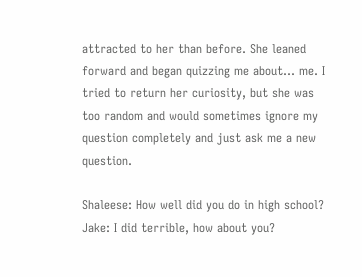attracted to her than before. She leaned forward and began quizzing me about... me. I tried to return her curiosity, but she was too random and would sometimes ignore my question completely and just ask me a new question.

Shaleese: How well did you do in high school?
Jake: I did terrible, how about you?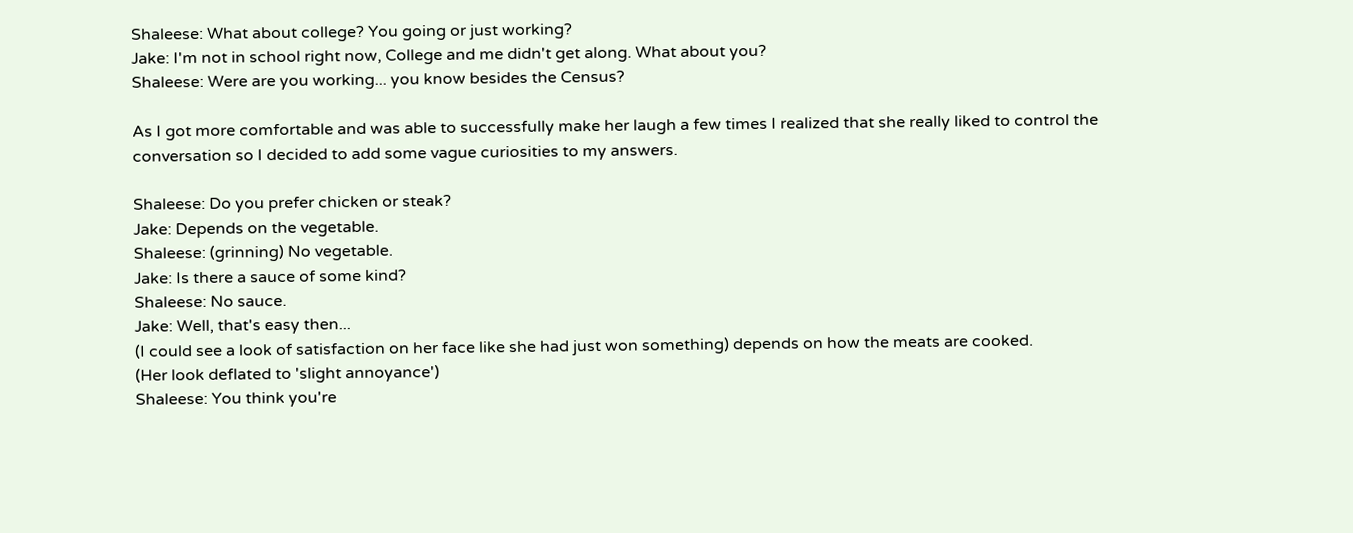Shaleese: What about college? You going or just working?
Jake: I'm not in school right now, College and me didn't get along. What about you?
Shaleese: Were are you working... you know besides the Census?

As I got more comfortable and was able to successfully make her laugh a few times I realized that she really liked to control the conversation so I decided to add some vague curiosities to my answers.

Shaleese: Do you prefer chicken or steak?
Jake: Depends on the vegetable.
Shaleese: (grinning) No vegetable.
Jake: Is there a sauce of some kind?
Shaleese: No sauce.
Jake: Well, that's easy then...
(I could see a look of satisfaction on her face like she had just won something) depends on how the meats are cooked.
(Her look deflated to 'slight annoyance')
Shaleese: You think you're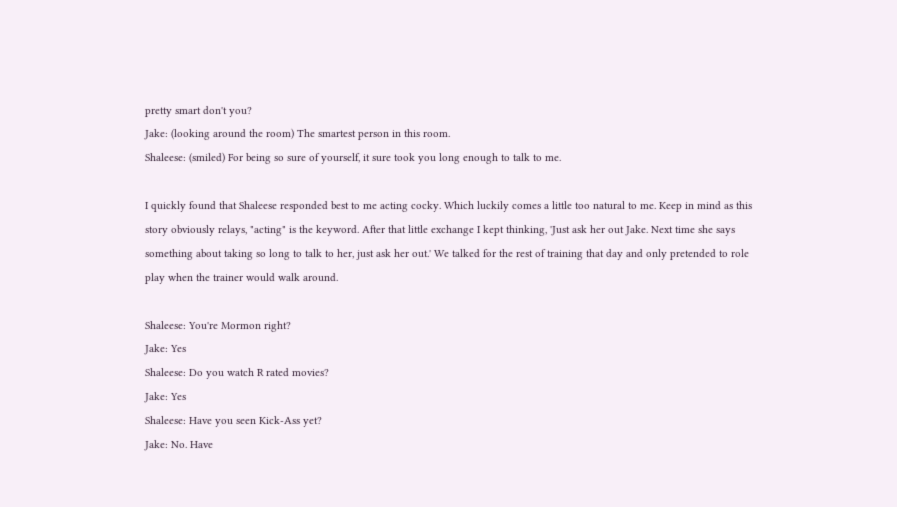pretty smart don't you?
Jake: (looking around the room) The smartest person in this room.
Shaleese: (smiled) For being so sure of yourself, it sure took you long enough to talk to me.

I quickly found that Shaleese responded best to me acting cocky. Which luckily comes a little too natural to me. Keep in mind as this story obviously relays, "acting" is the keyword. After that little exchange I kept thinking, 'Just ask her out Jake. Next time she says something about taking so long to talk to her, just ask her out.' We talked for the rest of training that day and only pretended to role play when the trainer would walk around.

Shaleese: You're Mormon right?
Jake: Yes
Shaleese: Do you watch R rated movies?
Jake: Yes
Shaleese: Have you seen Kick-Ass yet?
Jake: No. Have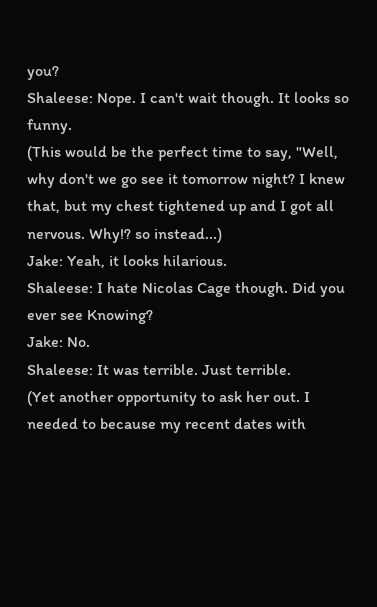you?
Shaleese: Nope. I can't wait though. It looks so funny.
(This would be the perfect time to say, "Well, why don't we go see it tomorrow night? I knew that, but my chest tightened up and I got all nervous. Why!? so instead...)
Jake: Yeah, it looks hilarious.
Shaleese: I hate Nicolas Cage though. Did you ever see Knowing?
Jake: No.
Shaleese: It was terrible. Just terrible.
(Yet another opportunity to ask her out. I needed to because my recent dates with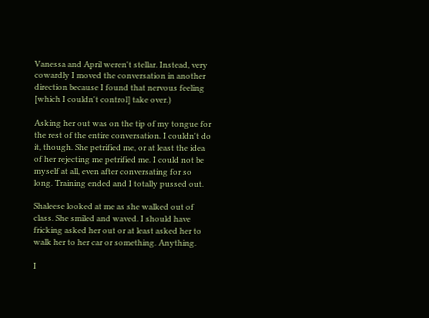Vanessa and April weren't stellar. Instead, very cowardly I moved the conversation in another direction because I found that nervous feeling [which I couldn't control] take over.)

Asking her out was on the tip of my tongue for the rest of the entire conversation. I couldn't do it, though. She petrified me, or at least the idea of her rejecting me petrified me. I could not be myself at all, even after conversating for so long. Training ended and I totally pussed out.

Shaleese looked at me as she walked out of class. She smiled and waved. I should have fricking asked her out or at least asked her to walk her to her car or something. Anything.

I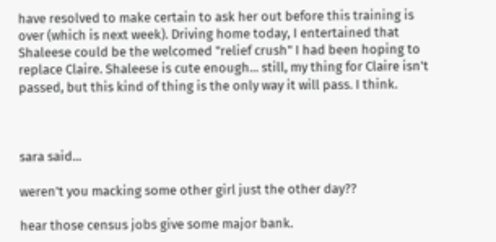have resolved to make certain to ask her out before this training is over (which is next week). Driving home today, I entertained that Shaleese could be the welcomed "relief crush" I had been hoping to replace Claire. Shaleese is cute enough... still, my thing for Claire isn't passed, but this kind of thing is the only way it will pass. I think.



sara said...

weren't you macking some other girl just the other day??

hear those census jobs give some major bank.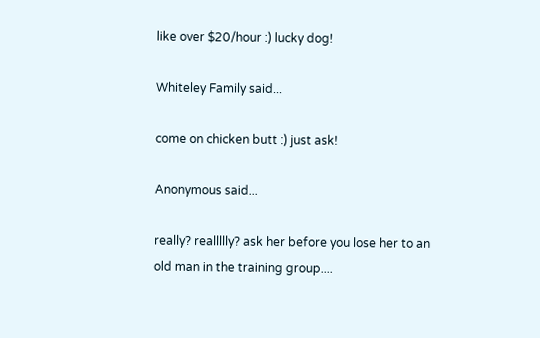like over $20/hour :) lucky dog!

Whiteley Family said...

come on chicken butt :) just ask!

Anonymous said...

really? reallllly? ask her before you lose her to an old man in the training group....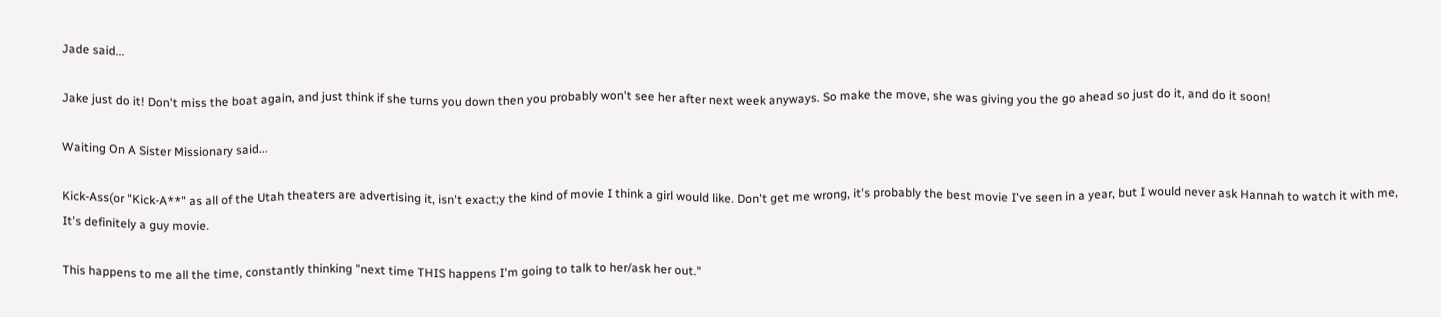Jade said...

Jake just do it! Don't miss the boat again, and just think if she turns you down then you probably won't see her after next week anyways. So make the move, she was giving you the go ahead so just do it, and do it soon!

Waiting On A Sister Missionary said...

Kick-Ass(or "Kick-A**" as all of the Utah theaters are advertising it, isn't exact;y the kind of movie I think a girl would like. Don't get me wrong, it's probably the best movie I've seen in a year, but I would never ask Hannah to watch it with me, It's definitely a guy movie.

This happens to me all the time, constantly thinking "next time THIS happens I'm going to talk to her/ask her out."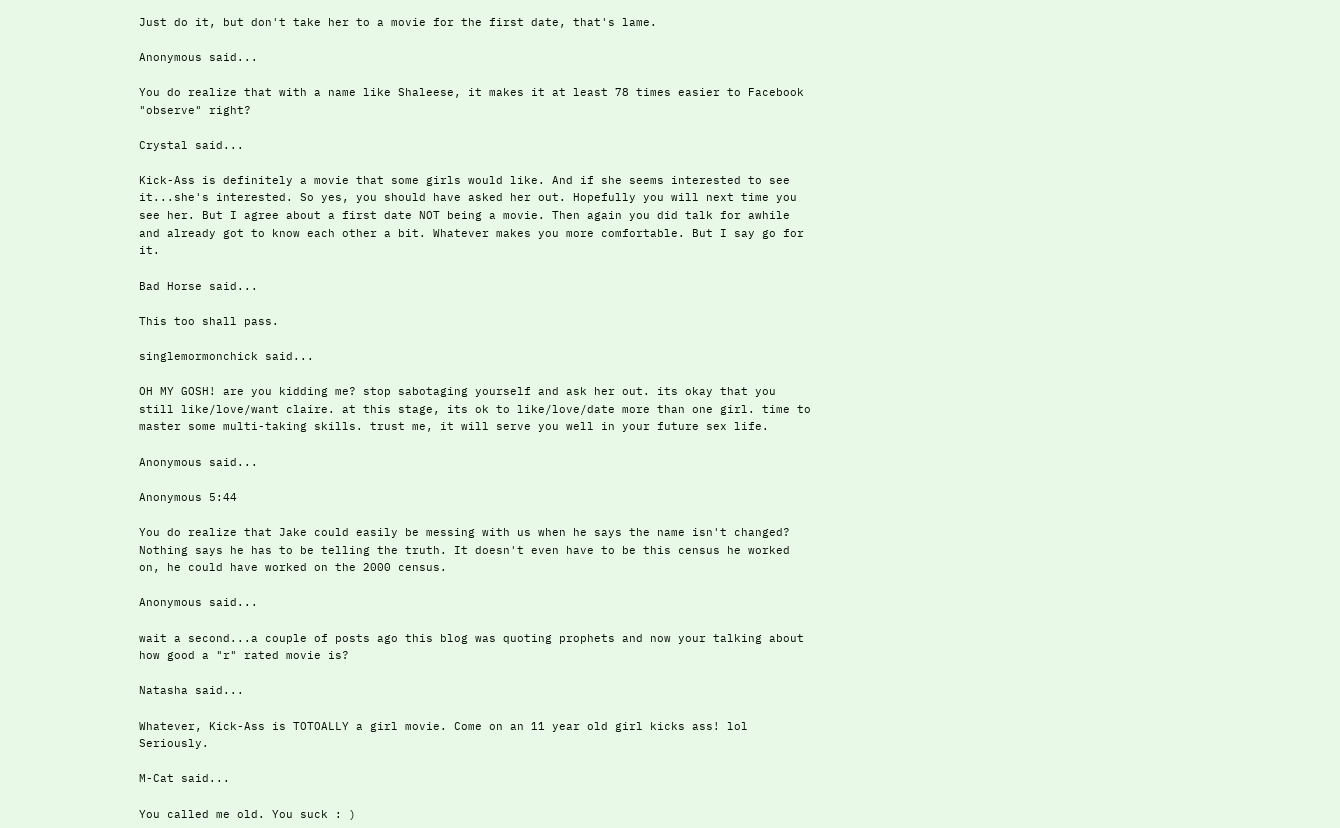Just do it, but don't take her to a movie for the first date, that's lame.

Anonymous said...

You do realize that with a name like Shaleese, it makes it at least 78 times easier to Facebook "observe" right?

Crystal said...

Kick-Ass is definitely a movie that some girls would like. And if she seems interested to see it...she's interested. So yes, you should have asked her out. Hopefully you will next time you see her. But I agree about a first date NOT being a movie. Then again you did talk for awhile and already got to know each other a bit. Whatever makes you more comfortable. But I say go for it.

Bad Horse said...

This too shall pass.

singlemormonchick said...

OH MY GOSH! are you kidding me? stop sabotaging yourself and ask her out. its okay that you still like/love/want claire. at this stage, its ok to like/love/date more than one girl. time to master some multi-taking skills. trust me, it will serve you well in your future sex life.

Anonymous said...

Anonymous 5:44

You do realize that Jake could easily be messing with us when he says the name isn't changed? Nothing says he has to be telling the truth. It doesn't even have to be this census he worked on, he could have worked on the 2000 census.

Anonymous said...

wait a second...a couple of posts ago this blog was quoting prophets and now your talking about how good a "r" rated movie is?

Natasha said...

Whatever, Kick-Ass is TOTOALLY a girl movie. Come on an 11 year old girl kicks ass! lol Seriously.

M-Cat said...

You called me old. You suck : )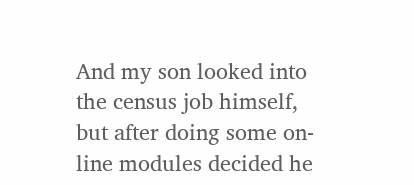And my son looked into the census job himself, but after doing some on-line modules decided he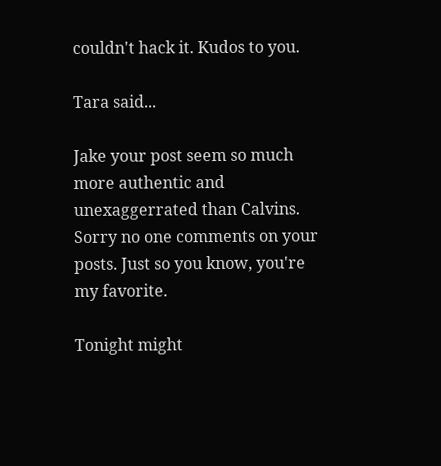couldn't hack it. Kudos to you.

Tara said...

Jake your post seem so much more authentic and unexaggerrated than Calvins. Sorry no one comments on your posts. Just so you know, you're my favorite.

Tonight might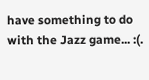have something to do with the Jazz game... :(.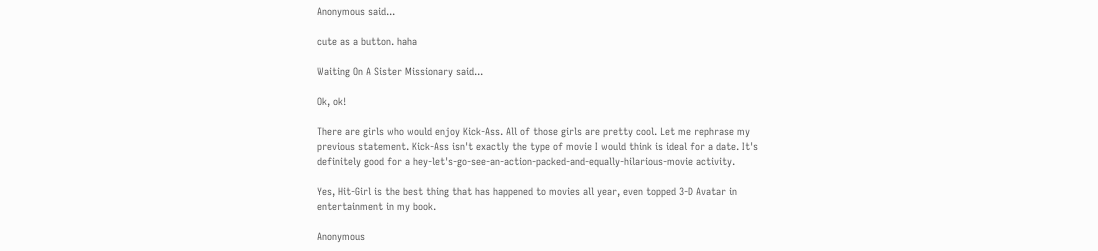Anonymous said...

cute as a button. haha

Waiting On A Sister Missionary said...

Ok, ok!

There are girls who would enjoy Kick-Ass. All of those girls are pretty cool. Let me rephrase my previous statement. Kick-Ass isn't exactly the type of movie I would think is ideal for a date. It's definitely good for a hey-let's-go-see-an-action-packed-and-equally-hilarious-movie activity.

Yes, Hit-Girl is the best thing that has happened to movies all year, even topped 3-D Avatar in entertainment in my book.

Anonymous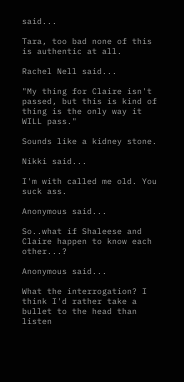said...

Tara, too bad none of this is authentic at all.

Rachel Nell said...

"My thing for Claire isn't passed, but this is kind of thing is the only way it WILL pass."

Sounds like a kidney stone.

Nikki said...

I'm with called me old. You suck ass.

Anonymous said...

So..what if Shaleese and Claire happen to know each other...?

Anonymous said...

What the interrogation? I think I'd rather take a bullet to the head than listen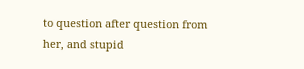to question after question from her, and stupid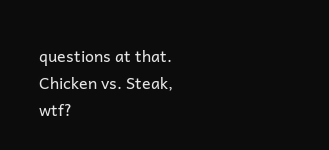questions at that. Chicken vs. Steak, wtf?